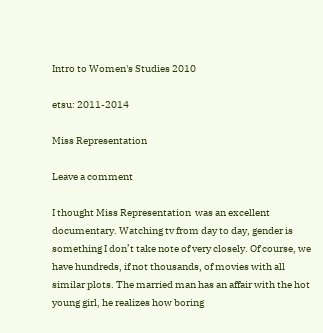Intro to Women's Studies 2010

etsu: 2011-2014

Miss Representation

Leave a comment

I thought Miss Representation  was an excellent documentary. Watching tv from day to day, gender is something I don’t take note of very closely. Of course, we have hundreds, if not thousands, of movies with all similar plots. The married man has an affair with the hot young girl, he realizes how boring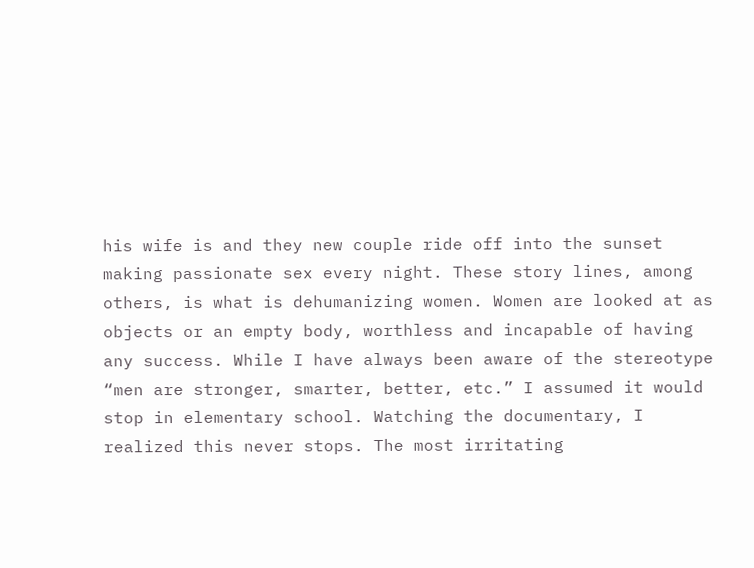his wife is and they new couple ride off into the sunset making passionate sex every night. These story lines, among others, is what is dehumanizing women. Women are looked at as objects or an empty body, worthless and incapable of having any success. While I have always been aware of the stereotype “men are stronger, smarter, better, etc.” I assumed it would stop in elementary school. Watching the documentary, I realized this never stops. The most irritating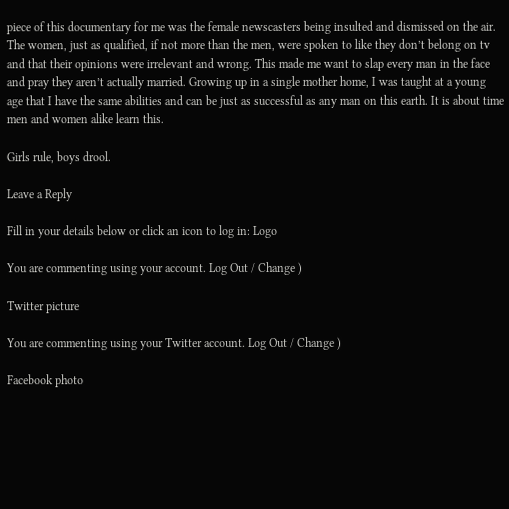piece of this documentary for me was the female newscasters being insulted and dismissed on the air. The women, just as qualified, if not more than the men, were spoken to like they don’t belong on tv and that their opinions were irrelevant and wrong. This made me want to slap every man in the face and pray they aren’t actually married. Growing up in a single mother home, I was taught at a young age that I have the same abilities and can be just as successful as any man on this earth. It is about time men and women alike learn this.

Girls rule, boys drool.

Leave a Reply

Fill in your details below or click an icon to log in: Logo

You are commenting using your account. Log Out / Change )

Twitter picture

You are commenting using your Twitter account. Log Out / Change )

Facebook photo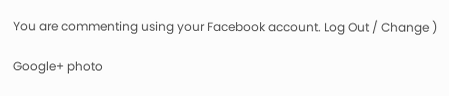You are commenting using your Facebook account. Log Out / Change )

Google+ photo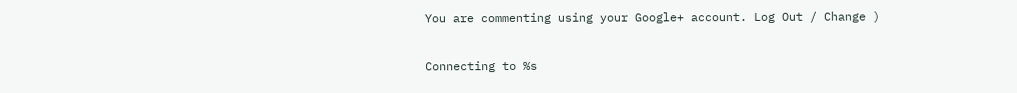You are commenting using your Google+ account. Log Out / Change )

Connecting to %s